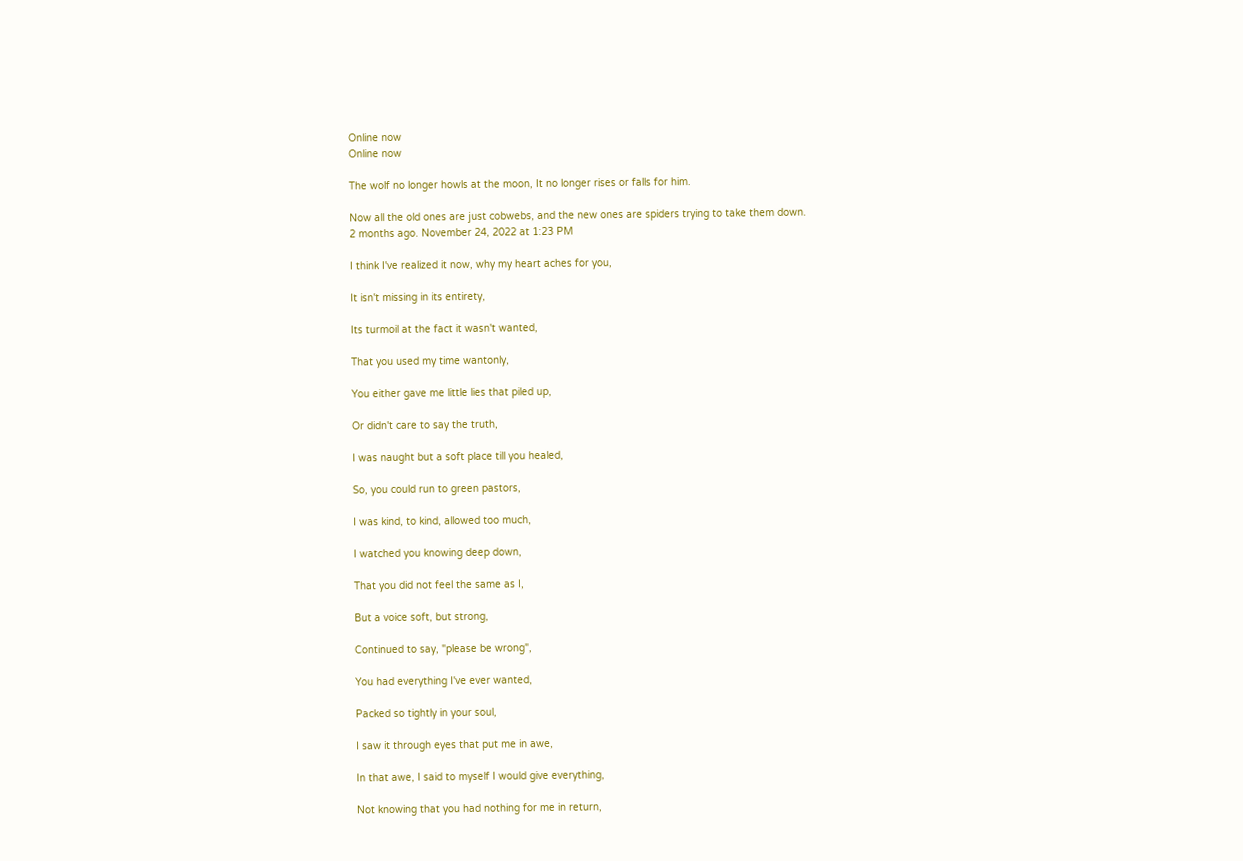Online now
Online now

The wolf no longer howls at the moon, It no longer rises or falls for him.

Now all the old ones are just cobwebs, and the new ones are spiders trying to take them down.
2 months ago. November 24, 2022 at 1:23 PM

I think I've realized it now, why my heart aches for you,

It isn't missing in its entirety,

Its turmoil at the fact it wasn't wanted,

That you used my time wantonly,

You either gave me little lies that piled up,

Or didn't care to say the truth,

I was naught but a soft place till you healed,

So, you could run to green pastors,

I was kind, to kind, allowed too much,

I watched you knowing deep down,

That you did not feel the same as I,

But a voice soft, but strong,

Continued to say, "please be wrong",

You had everything I've ever wanted,

Packed so tightly in your soul,

I saw it through eyes that put me in awe,

In that awe, I said to myself I would give everything,

Not knowing that you had nothing for me in return,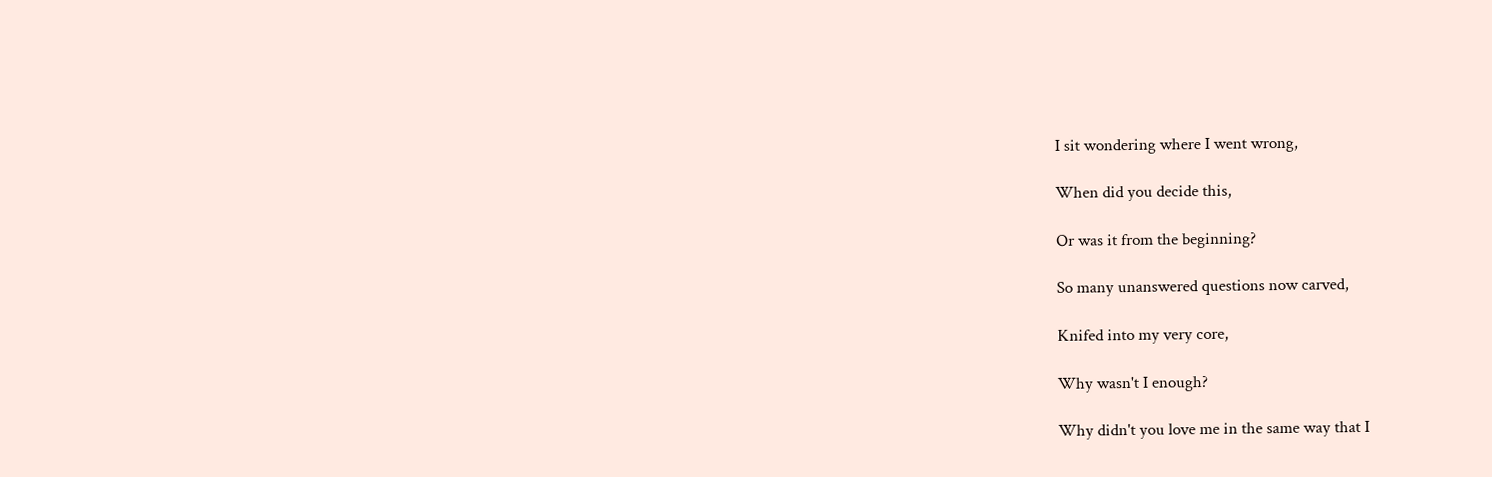I sit wondering where I went wrong,

When did you decide this,

Or was it from the beginning?

So many unanswered questions now carved,

Knifed into my very core,

Why wasn't I enough?

Why didn't you love me in the same way that I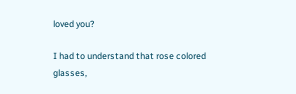loved you?

I had to understand that rose colored glasses,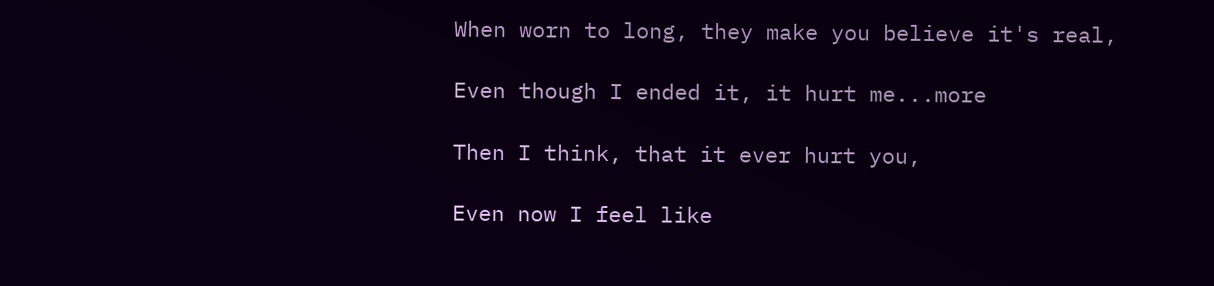When worn to long, they make you believe it's real,

Even though I ended it, it hurt me...more

Then I think, that it ever hurt you,

Even now I feel like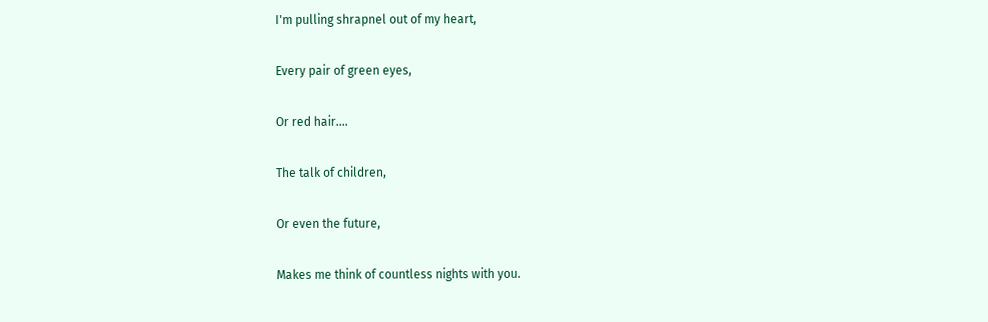I'm pulling shrapnel out of my heart,

Every pair of green eyes,

Or red hair....

The talk of children,

Or even the future,

Makes me think of countless nights with you.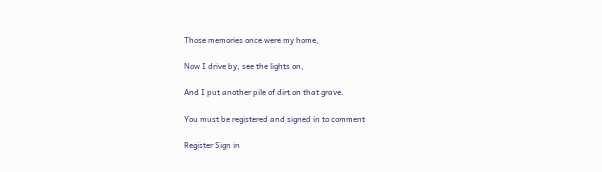Those memories once were my home,

Now I drive by, see the lights on,

And I put another pile of dirt on that grave.

You must be registered and signed in to comment

Register Sign in